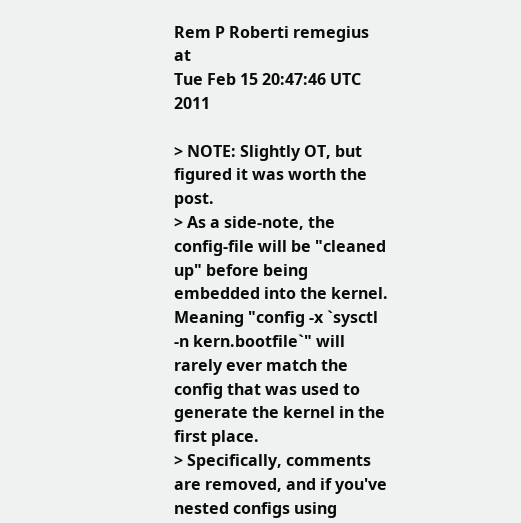Rem P Roberti remegius at
Tue Feb 15 20:47:46 UTC 2011

> NOTE: Slightly OT, but figured it was worth the post.
> As a side-note, the config-file will be "cleaned up" before being embedded into the kernel. Meaning "config -x `sysctl -n kern.bootfile`" will rarely ever match the config that was used to generate the kernel in the first place.
> Specifically, comments are removed, and if you've nested configs using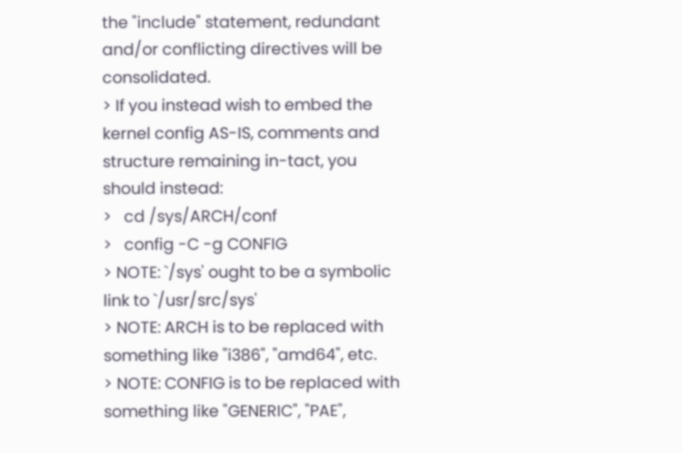the "include" statement, redundant and/or conflicting directives will be consolidated.
> If you instead wish to embed the kernel config AS-IS, comments and structure remaining in-tact, you should instead:
>   cd /sys/ARCH/conf
>   config -C -g CONFIG
> NOTE: `/sys' ought to be a symbolic link to `/usr/src/sys'
> NOTE: ARCH is to be replaced with something like "i386", "amd64", etc.
> NOTE: CONFIG is to be replaced with something like "GENERIC", "PAE",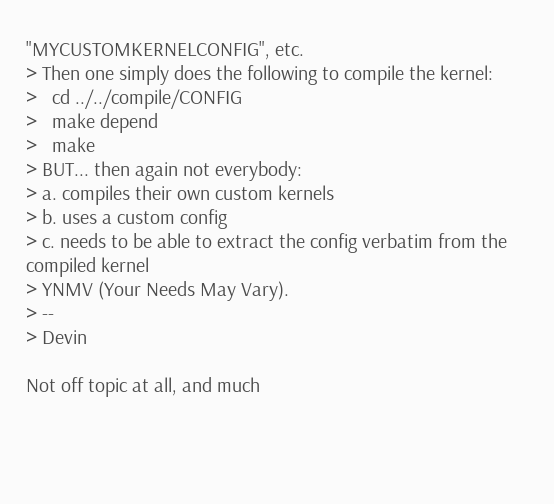"MYCUSTOMKERNELCONFIG", etc.
> Then one simply does the following to compile the kernel:
>   cd ../../compile/CONFIG
>   make depend
>   make
> BUT... then again not everybody:
> a. compiles their own custom kernels
> b. uses a custom config
> c. needs to be able to extract the config verbatim from the compiled kernel
> YNMV (Your Needs May Vary).
> --
> Devin

Not off topic at all, and much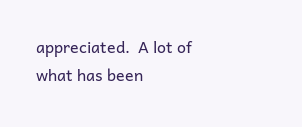appreciated.  A lot of what has been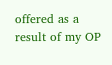offered as a result of my OP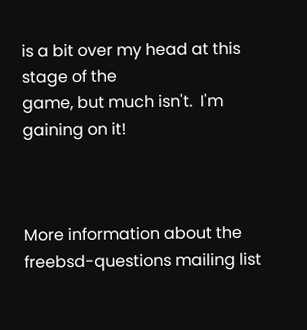is a bit over my head at this stage of the
game, but much isn't.  I'm gaining on it!



More information about the freebsd-questions mailing list